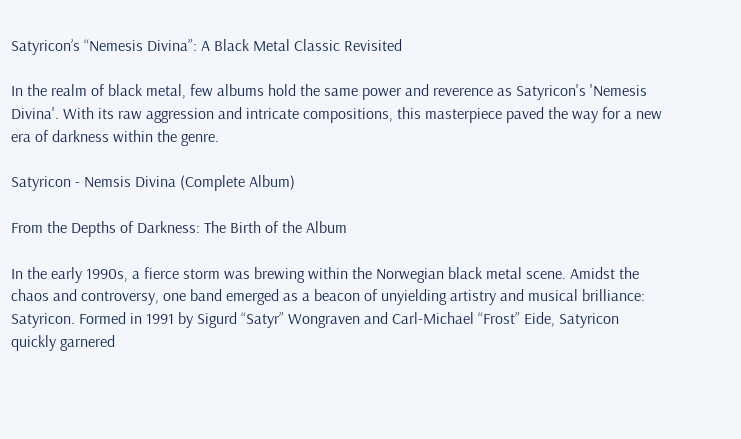Satyricon’s “Nemesis Divina”: A Black Metal Classic Revisited

In the realm of black metal, few albums hold the same power and reverence as Satyricon's 'Nemesis Divina'. With its raw aggression and intricate compositions, this masterpiece paved the way for a new era of darkness within the genre.

Satyricon - Nemsis Divina (Complete Album)

From the Depths of Darkness: The Birth of the Album

In the early 1990s, a fierce storm was brewing within the Norwegian black metal scene. Amidst the chaos and controversy, one band emerged as a beacon of unyielding artistry and musical brilliance: Satyricon. Formed in 1991 by Sigurd “Satyr” Wongraven and Carl-Michael “Frost” Eide, Satyricon quickly garnered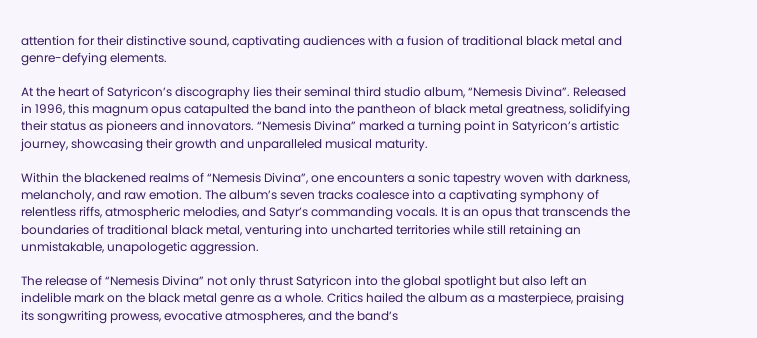attention for their distinctive sound, captivating audiences with a fusion of traditional black metal and genre-defying elements.

At the heart of Satyricon’s discography lies their seminal third studio album, “Nemesis Divina”. Released in 1996, this magnum opus catapulted the band into the pantheon of black metal greatness, solidifying their status as pioneers and innovators. “Nemesis Divina” marked a turning point in Satyricon’s artistic journey, showcasing their growth and unparalleled musical maturity.

Within the blackened realms of “Nemesis Divina”, one encounters a sonic tapestry woven with darkness, melancholy, and raw emotion. The album’s seven tracks coalesce into a captivating symphony of relentless riffs, atmospheric melodies, and Satyr’s commanding vocals. It is an opus that transcends the boundaries of traditional black metal, venturing into uncharted territories while still retaining an unmistakable, unapologetic aggression.

The release of “Nemesis Divina” not only thrust Satyricon into the global spotlight but also left an indelible mark on the black metal genre as a whole. Critics hailed the album as a masterpiece, praising its songwriting prowess, evocative atmospheres, and the band’s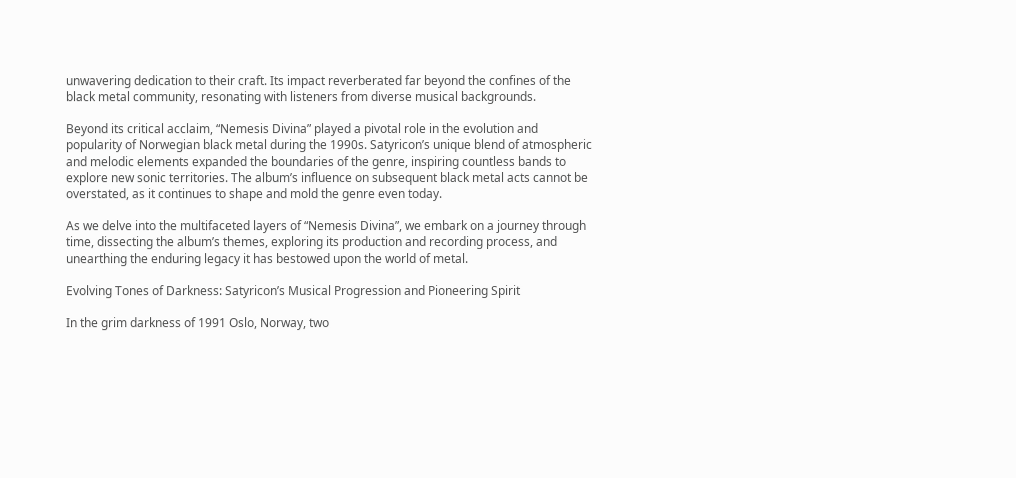unwavering dedication to their craft. Its impact reverberated far beyond the confines of the black metal community, resonating with listeners from diverse musical backgrounds.

Beyond its critical acclaim, “Nemesis Divina” played a pivotal role in the evolution and popularity of Norwegian black metal during the 1990s. Satyricon’s unique blend of atmospheric and melodic elements expanded the boundaries of the genre, inspiring countless bands to explore new sonic territories. The album’s influence on subsequent black metal acts cannot be overstated, as it continues to shape and mold the genre even today.

As we delve into the multifaceted layers of “Nemesis Divina”, we embark on a journey through time, dissecting the album’s themes, exploring its production and recording process, and unearthing the enduring legacy it has bestowed upon the world of metal.

Evolving Tones of Darkness: Satyricon’s Musical Progression and Pioneering Spirit

In the grim darkness of 1991 Oslo, Norway, two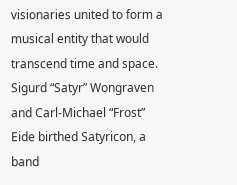visionaries united to form a musical entity that would transcend time and space. Sigurd “Satyr” Wongraven and Carl-Michael “Frost” Eide birthed Satyricon, a band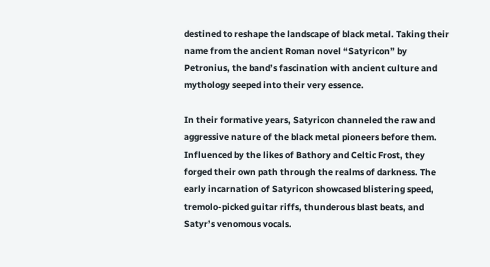destined to reshape the landscape of black metal. Taking their name from the ancient Roman novel “Satyricon” by Petronius, the band’s fascination with ancient culture and mythology seeped into their very essence.

In their formative years, Satyricon channeled the raw and aggressive nature of the black metal pioneers before them. Influenced by the likes of Bathory and Celtic Frost, they forged their own path through the realms of darkness. The early incarnation of Satyricon showcased blistering speed, tremolo-picked guitar riffs, thunderous blast beats, and Satyr’s venomous vocals.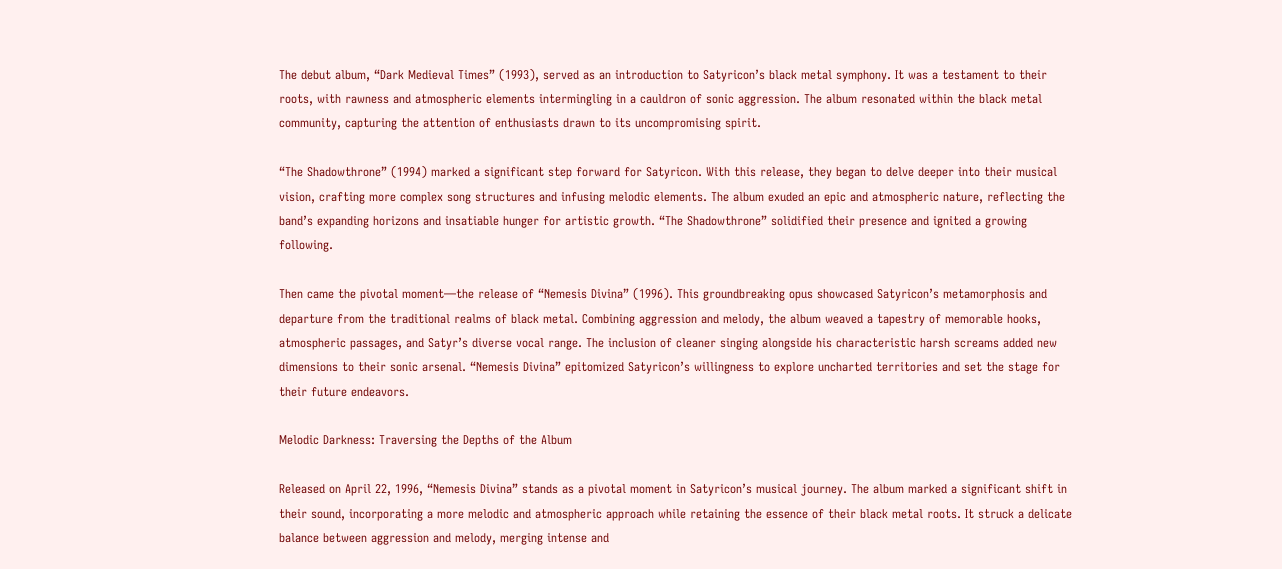The debut album, “Dark Medieval Times” (1993), served as an introduction to Satyricon’s black metal symphony. It was a testament to their roots, with rawness and atmospheric elements intermingling in a cauldron of sonic aggression. The album resonated within the black metal community, capturing the attention of enthusiasts drawn to its uncompromising spirit.

“The Shadowthrone” (1994) marked a significant step forward for Satyricon. With this release, they began to delve deeper into their musical vision, crafting more complex song structures and infusing melodic elements. The album exuded an epic and atmospheric nature, reflecting the band’s expanding horizons and insatiable hunger for artistic growth. “The Shadowthrone” solidified their presence and ignited a growing following.

Then came the pivotal moment—the release of “Nemesis Divina” (1996). This groundbreaking opus showcased Satyricon’s metamorphosis and departure from the traditional realms of black metal. Combining aggression and melody, the album weaved a tapestry of memorable hooks, atmospheric passages, and Satyr’s diverse vocal range. The inclusion of cleaner singing alongside his characteristic harsh screams added new dimensions to their sonic arsenal. “Nemesis Divina” epitomized Satyricon’s willingness to explore uncharted territories and set the stage for their future endeavors.

Melodic Darkness: Traversing the Depths of the Album

Released on April 22, 1996, “Nemesis Divina” stands as a pivotal moment in Satyricon’s musical journey. The album marked a significant shift in their sound, incorporating a more melodic and atmospheric approach while retaining the essence of their black metal roots. It struck a delicate balance between aggression and melody, merging intense and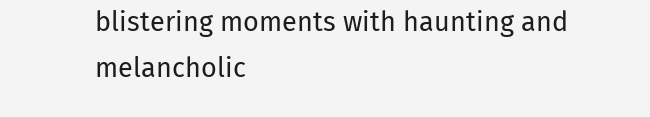blistering moments with haunting and melancholic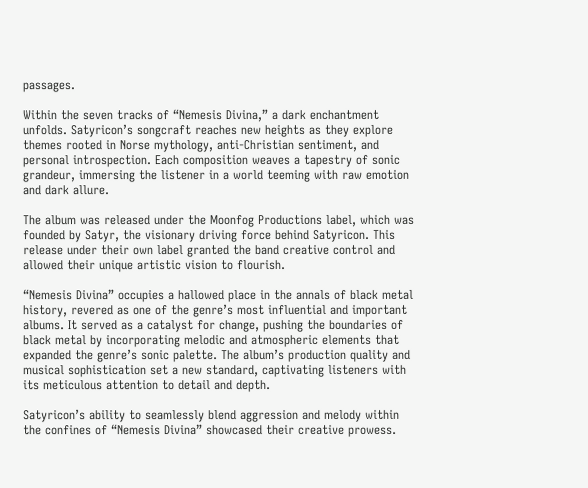passages.

Within the seven tracks of “Nemesis Divina,” a dark enchantment unfolds. Satyricon’s songcraft reaches new heights as they explore themes rooted in Norse mythology, anti-Christian sentiment, and personal introspection. Each composition weaves a tapestry of sonic grandeur, immersing the listener in a world teeming with raw emotion and dark allure.

The album was released under the Moonfog Productions label, which was founded by Satyr, the visionary driving force behind Satyricon. This release under their own label granted the band creative control and allowed their unique artistic vision to flourish.

“Nemesis Divina” occupies a hallowed place in the annals of black metal history, revered as one of the genre’s most influential and important albums. It served as a catalyst for change, pushing the boundaries of black metal by incorporating melodic and atmospheric elements that expanded the genre’s sonic palette. The album’s production quality and musical sophistication set a new standard, captivating listeners with its meticulous attention to detail and depth.

Satyricon’s ability to seamlessly blend aggression and melody within the confines of “Nemesis Divina” showcased their creative prowess.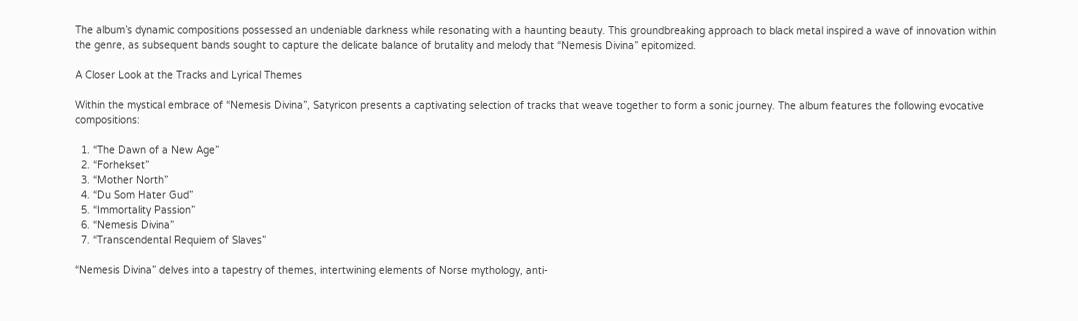The album’s dynamic compositions possessed an undeniable darkness while resonating with a haunting beauty. This groundbreaking approach to black metal inspired a wave of innovation within the genre, as subsequent bands sought to capture the delicate balance of brutality and melody that “Nemesis Divina” epitomized.

A Closer Look at the Tracks and Lyrical Themes

Within the mystical embrace of “Nemesis Divina”, Satyricon presents a captivating selection of tracks that weave together to form a sonic journey. The album features the following evocative compositions:

  1. “The Dawn of a New Age”
  2. “Forhekset”
  3. “Mother North”
  4. “Du Som Hater Gud”
  5. “Immortality Passion”
  6. “Nemesis Divina”
  7. “Transcendental Requiem of Slaves”

“Nemesis Divina” delves into a tapestry of themes, intertwining elements of Norse mythology, anti-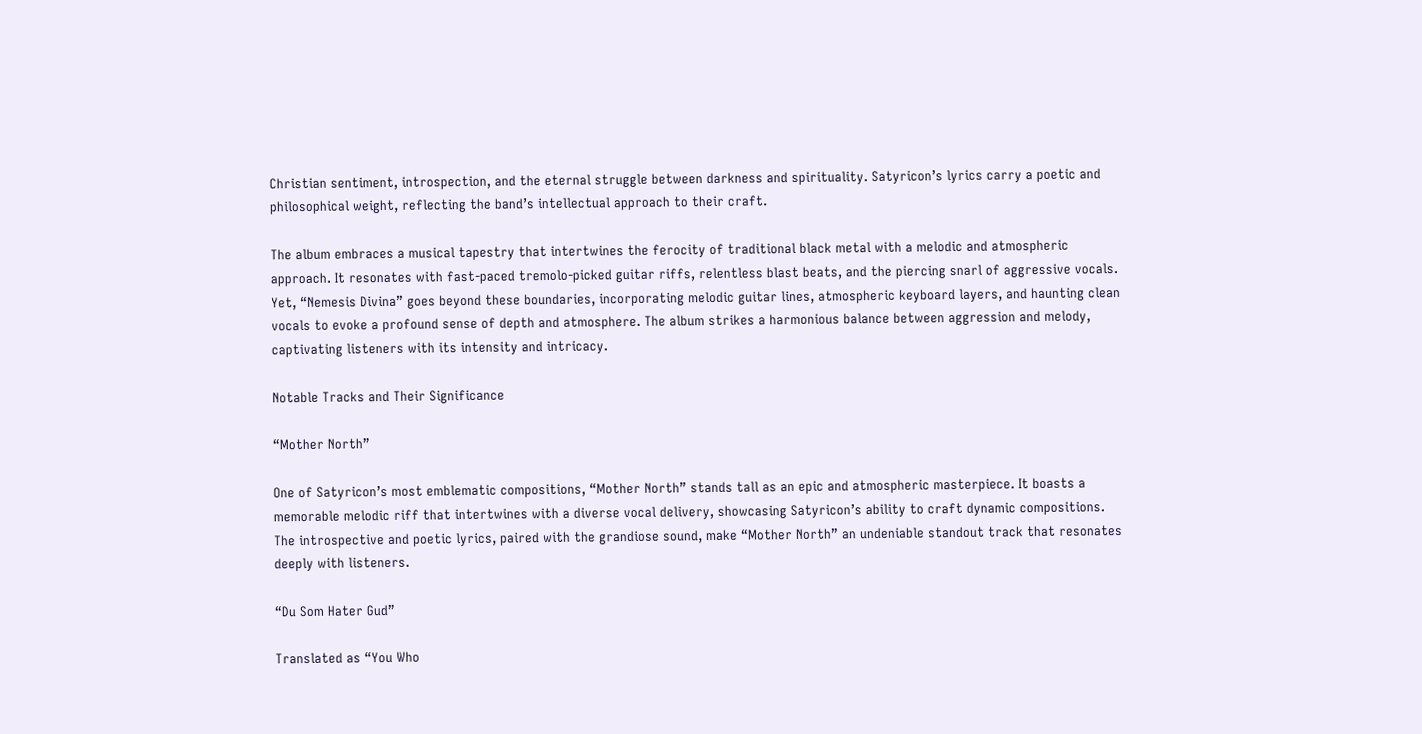Christian sentiment, introspection, and the eternal struggle between darkness and spirituality. Satyricon’s lyrics carry a poetic and philosophical weight, reflecting the band’s intellectual approach to their craft.

The album embraces a musical tapestry that intertwines the ferocity of traditional black metal with a melodic and atmospheric approach. It resonates with fast-paced tremolo-picked guitar riffs, relentless blast beats, and the piercing snarl of aggressive vocals. Yet, “Nemesis Divina” goes beyond these boundaries, incorporating melodic guitar lines, atmospheric keyboard layers, and haunting clean vocals to evoke a profound sense of depth and atmosphere. The album strikes a harmonious balance between aggression and melody, captivating listeners with its intensity and intricacy.

Notable Tracks and Their Significance

“Mother North”

One of Satyricon’s most emblematic compositions, “Mother North” stands tall as an epic and atmospheric masterpiece. It boasts a memorable melodic riff that intertwines with a diverse vocal delivery, showcasing Satyricon’s ability to craft dynamic compositions. The introspective and poetic lyrics, paired with the grandiose sound, make “Mother North” an undeniable standout track that resonates deeply with listeners.

“Du Som Hater Gud”

Translated as “You Who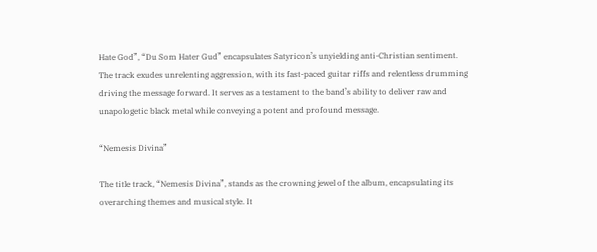Hate God”, “Du Som Hater Gud” encapsulates Satyricon’s unyielding anti-Christian sentiment. The track exudes unrelenting aggression, with its fast-paced guitar riffs and relentless drumming driving the message forward. It serves as a testament to the band’s ability to deliver raw and unapologetic black metal while conveying a potent and profound message.

“Nemesis Divina”

The title track, “Nemesis Divina”, stands as the crowning jewel of the album, encapsulating its overarching themes and musical style. It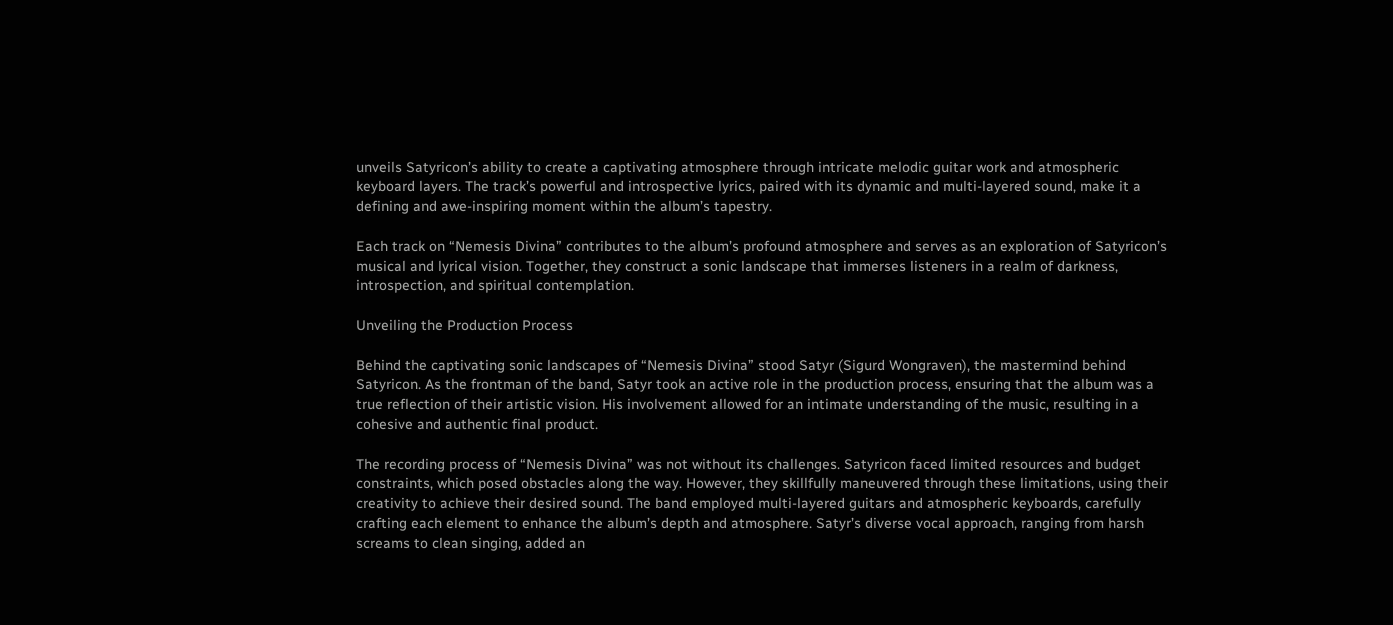unveils Satyricon’s ability to create a captivating atmosphere through intricate melodic guitar work and atmospheric keyboard layers. The track’s powerful and introspective lyrics, paired with its dynamic and multi-layered sound, make it a defining and awe-inspiring moment within the album’s tapestry.

Each track on “Nemesis Divina” contributes to the album’s profound atmosphere and serves as an exploration of Satyricon’s musical and lyrical vision. Together, they construct a sonic landscape that immerses listeners in a realm of darkness, introspection, and spiritual contemplation.

Unveiling the Production Process

Behind the captivating sonic landscapes of “Nemesis Divina” stood Satyr (Sigurd Wongraven), the mastermind behind Satyricon. As the frontman of the band, Satyr took an active role in the production process, ensuring that the album was a true reflection of their artistic vision. His involvement allowed for an intimate understanding of the music, resulting in a cohesive and authentic final product.

The recording process of “Nemesis Divina” was not without its challenges. Satyricon faced limited resources and budget constraints, which posed obstacles along the way. However, they skillfully maneuvered through these limitations, using their creativity to achieve their desired sound. The band employed multi-layered guitars and atmospheric keyboards, carefully crafting each element to enhance the album’s depth and atmosphere. Satyr’s diverse vocal approach, ranging from harsh screams to clean singing, added an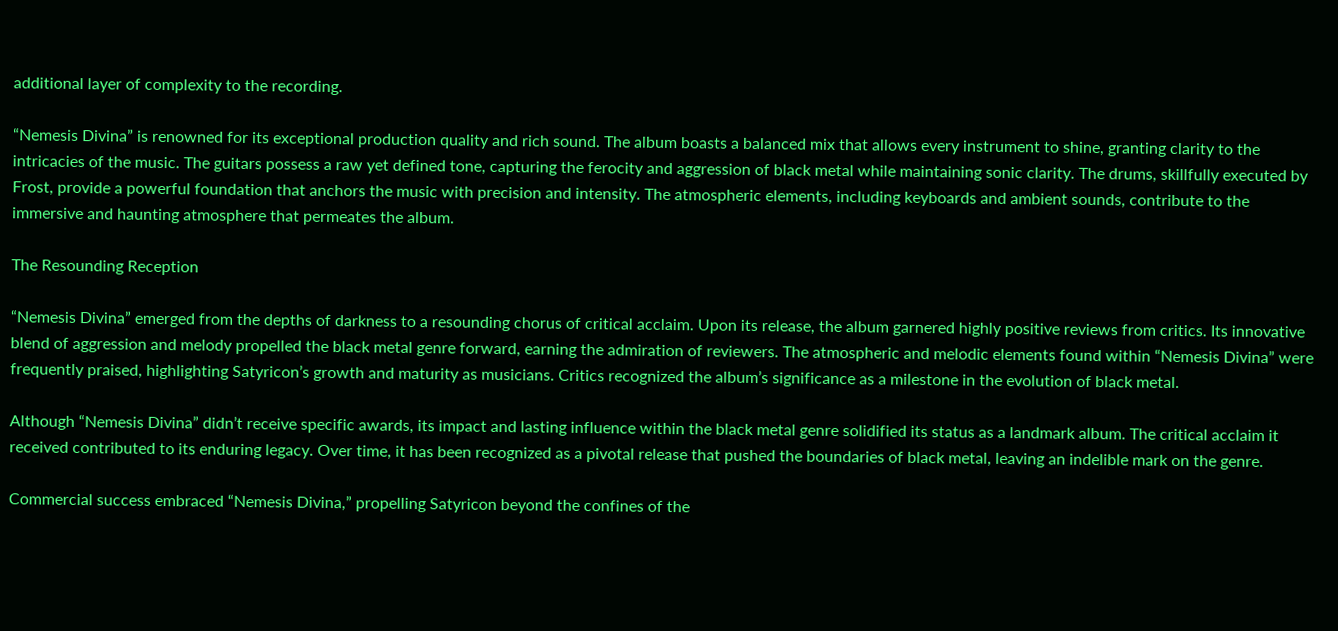additional layer of complexity to the recording.

“Nemesis Divina” is renowned for its exceptional production quality and rich sound. The album boasts a balanced mix that allows every instrument to shine, granting clarity to the intricacies of the music. The guitars possess a raw yet defined tone, capturing the ferocity and aggression of black metal while maintaining sonic clarity. The drums, skillfully executed by Frost, provide a powerful foundation that anchors the music with precision and intensity. The atmospheric elements, including keyboards and ambient sounds, contribute to the immersive and haunting atmosphere that permeates the album.

The Resounding Reception

“Nemesis Divina” emerged from the depths of darkness to a resounding chorus of critical acclaim. Upon its release, the album garnered highly positive reviews from critics. Its innovative blend of aggression and melody propelled the black metal genre forward, earning the admiration of reviewers. The atmospheric and melodic elements found within “Nemesis Divina” were frequently praised, highlighting Satyricon’s growth and maturity as musicians. Critics recognized the album’s significance as a milestone in the evolution of black metal.

Although “Nemesis Divina” didn’t receive specific awards, its impact and lasting influence within the black metal genre solidified its status as a landmark album. The critical acclaim it received contributed to its enduring legacy. Over time, it has been recognized as a pivotal release that pushed the boundaries of black metal, leaving an indelible mark on the genre.

Commercial success embraced “Nemesis Divina,” propelling Satyricon beyond the confines of the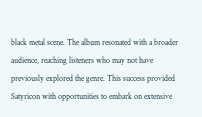black metal scene. The album resonated with a broader audience, reaching listeners who may not have previously explored the genre. This success provided Satyricon with opportunities to embark on extensive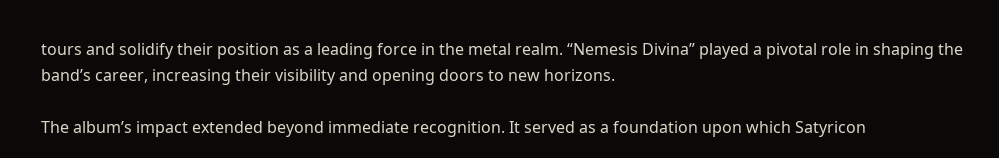tours and solidify their position as a leading force in the metal realm. “Nemesis Divina” played a pivotal role in shaping the band’s career, increasing their visibility and opening doors to new horizons.

The album’s impact extended beyond immediate recognition. It served as a foundation upon which Satyricon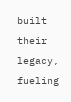built their legacy, fueling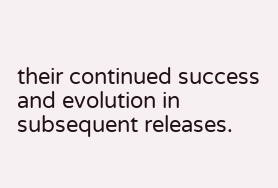their continued success and evolution in subsequent releases.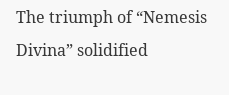The triumph of “Nemesis Divina” solidified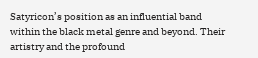Satyricon’s position as an influential band within the black metal genre and beyond. Their artistry and the profound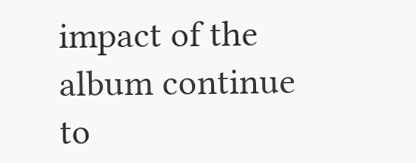impact of the album continue to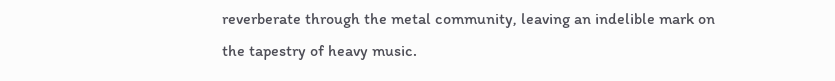reverberate through the metal community, leaving an indelible mark on the tapestry of heavy music.